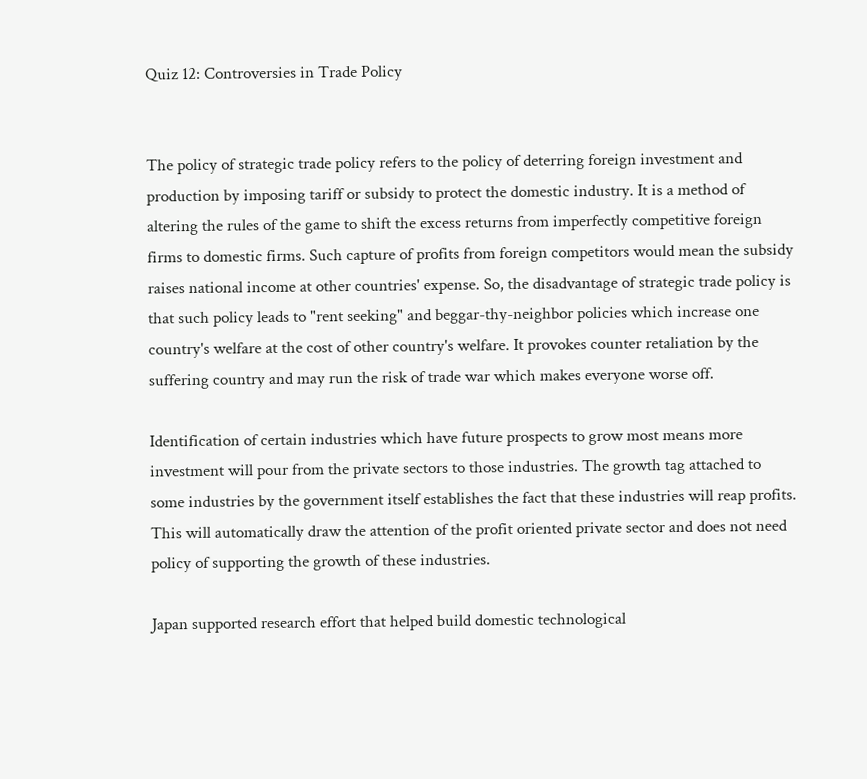Quiz 12: Controversies in Trade Policy


The policy of strategic trade policy refers to the policy of deterring foreign investment and production by imposing tariff or subsidy to protect the domestic industry. It is a method of altering the rules of the game to shift the excess returns from imperfectly competitive foreign firms to domestic firms. Such capture of profits from foreign competitors would mean the subsidy raises national income at other countries' expense. So, the disadvantage of strategic trade policy is that such policy leads to "rent seeking" and beggar-thy-neighbor policies which increase one country's welfare at the cost of other country's welfare. It provokes counter retaliation by the suffering country and may run the risk of trade war which makes everyone worse off.

Identification of certain industries which have future prospects to grow most means more investment will pour from the private sectors to those industries. The growth tag attached to some industries by the government itself establishes the fact that these industries will reap profits. This will automatically draw the attention of the profit oriented private sector and does not need policy of supporting the growth of these industries.

Japan supported research effort that helped build domestic technological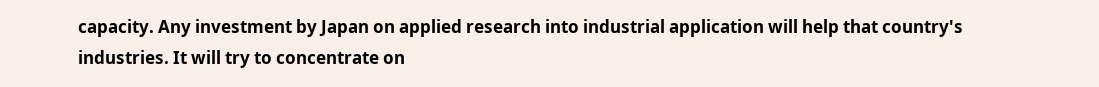capacity. Any investment by Japan on applied research into industrial application will help that country's industries. It will try to concentrate on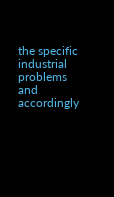the specific industrial problems and accordingly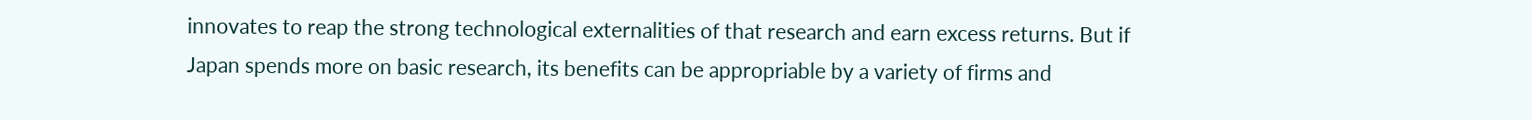innovates to reap the strong technological externalities of that research and earn excess returns. But if Japan spends more on basic research, its benefits can be appropriable by a variety of firms and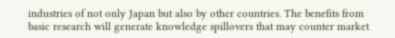industries of not only Japan but also by other countries. The benefits from basic research will generate knowledge spillovers that may counter market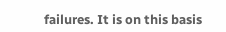failures. It is on this basis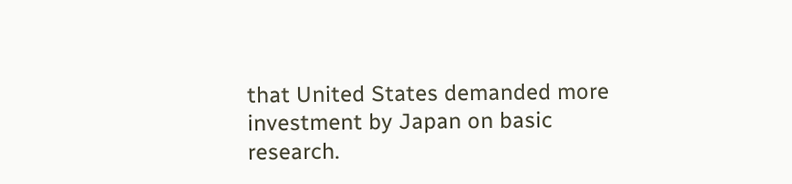that United States demanded more investment by Japan on basic research.